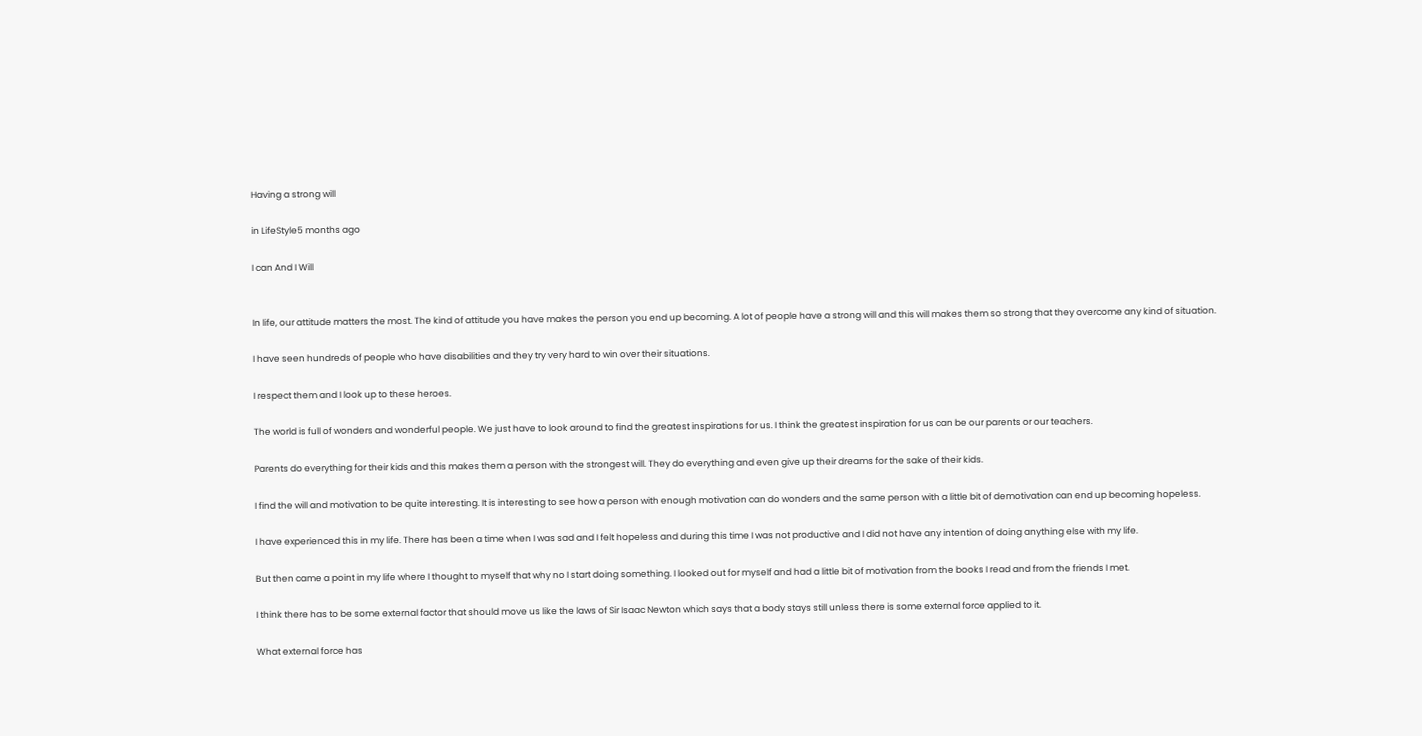Having a strong will

in LifeStyle5 months ago

I can And I Will


In life, our attitude matters the most. The kind of attitude you have makes the person you end up becoming. A lot of people have a strong will and this will makes them so strong that they overcome any kind of situation.

I have seen hundreds of people who have disabilities and they try very hard to win over their situations.

I respect them and I look up to these heroes.

The world is full of wonders and wonderful people. We just have to look around to find the greatest inspirations for us. I think the greatest inspiration for us can be our parents or our teachers.

Parents do everything for their kids and this makes them a person with the strongest will. They do everything and even give up their dreams for the sake of their kids.

I find the will and motivation to be quite interesting. It is interesting to see how a person with enough motivation can do wonders and the same person with a little bit of demotivation can end up becoming hopeless.

I have experienced this in my life. There has been a time when I was sad and I felt hopeless and during this time I was not productive and I did not have any intention of doing anything else with my life.

But then came a point in my life where I thought to myself that why no I start doing something. I looked out for myself and had a little bit of motivation from the books I read and from the friends I met.

I think there has to be some external factor that should move us like the laws of Sir Isaac Newton which says that a body stays still unless there is some external force applied to it.

What external force has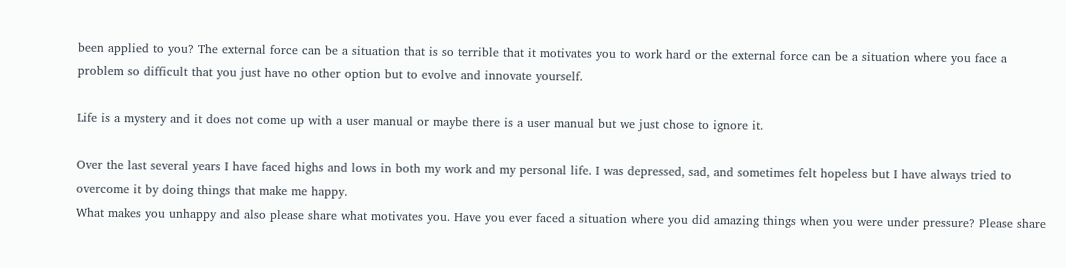been applied to you? The external force can be a situation that is so terrible that it motivates you to work hard or the external force can be a situation where you face a problem so difficult that you just have no other option but to evolve and innovate yourself.

Life is a mystery and it does not come up with a user manual or maybe there is a user manual but we just chose to ignore it.

Over the last several years I have faced highs and lows in both my work and my personal life. I was depressed, sad, and sometimes felt hopeless but I have always tried to overcome it by doing things that make me happy.
What makes you unhappy and also please share what motivates you. Have you ever faced a situation where you did amazing things when you were under pressure? Please share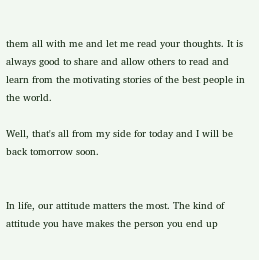them all with me and let me read your thoughts. It is always good to share and allow others to read and learn from the motivating stories of the best people in the world.

Well, that's all from my side for today and I will be back tomorrow soon.


In life, our attitude matters the most. The kind of attitude you have makes the person you end up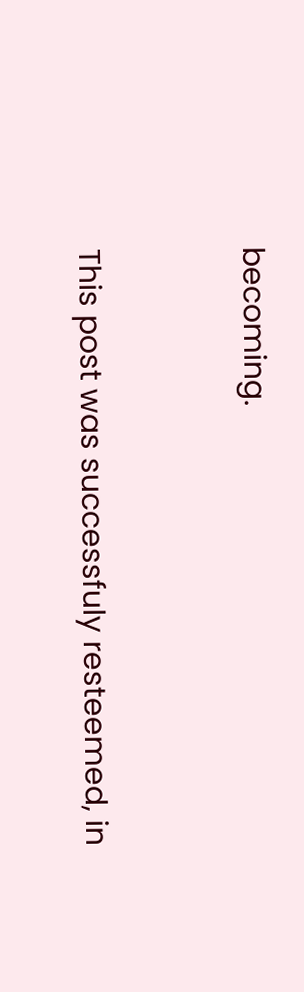becoming.



This post was successfuly resteemed, in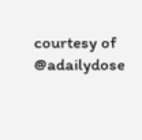courtesy of @adailydose